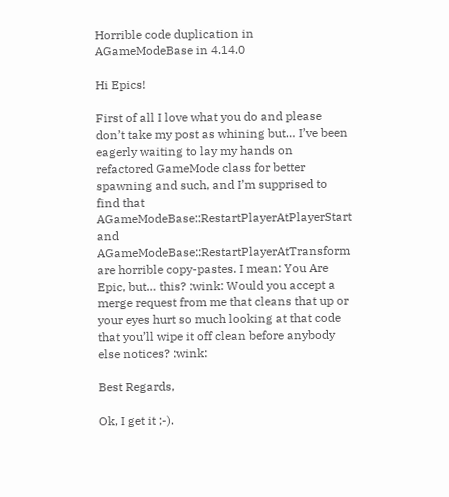Horrible code duplication in AGameModeBase in 4.14.0

Hi Epics!

First of all I love what you do and please don’t take my post as whining but… I’ve been eagerly waiting to lay my hands on refactored GameMode class for better spawning and such, and I’m supprised to find that AGameModeBase::RestartPlayerAtPlayerStart and AGameModeBase::RestartPlayerAtTransform are horrible copy-pastes. I mean: You Are Epic, but… this? :wink: Would you accept a merge request from me that cleans that up or your eyes hurt so much looking at that code that you’ll wipe it off clean before anybody else notices? :wink:

Best Regards,

Ok, I get it ;-).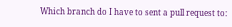Which branch do I have to sent a pull request to: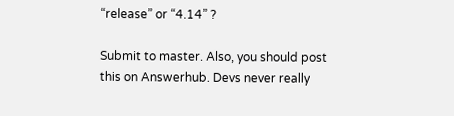“release” or “4.14” ?

Submit to master. Also, you should post this on Answerhub. Devs never really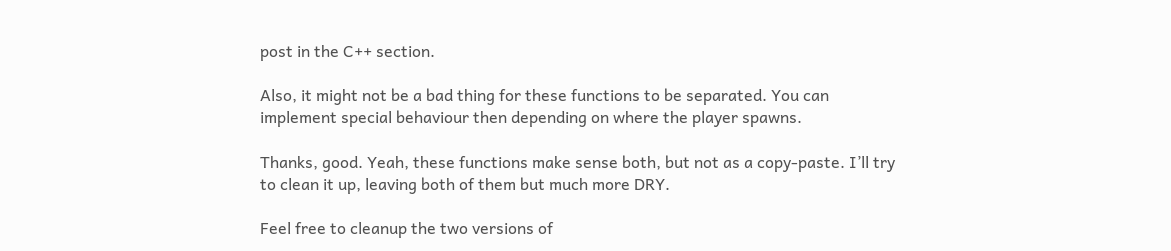post in the C++ section.

Also, it might not be a bad thing for these functions to be separated. You can implement special behaviour then depending on where the player spawns.

Thanks, good. Yeah, these functions make sense both, but not as a copy-paste. I’ll try to clean it up, leaving both of them but much more DRY.

Feel free to cleanup the two versions of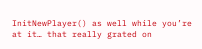InitNewPlayer() as well while you’re at it… that really grated on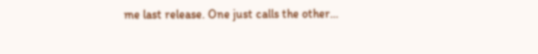me last release. One just calls the other…